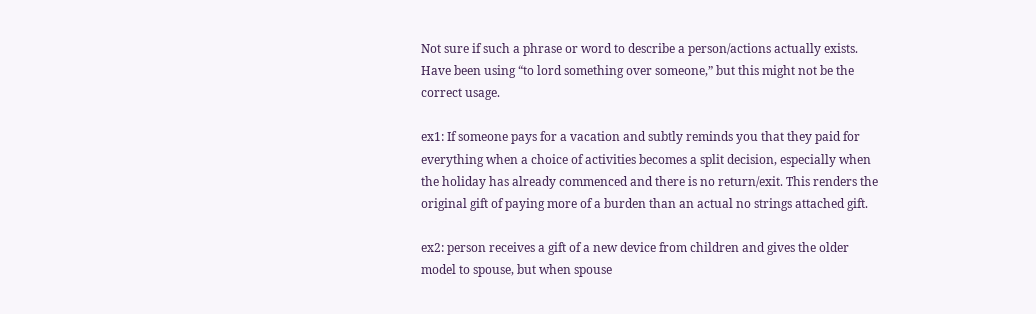Not sure if such a phrase or word to describe a person/actions actually exists. Have been using “to lord something over someone,” but this might not be the correct usage.

ex1: If someone pays for a vacation and subtly reminds you that they paid for everything when a choice of activities becomes a split decision, especially when the holiday has already commenced and there is no return/exit. This renders the original gift of paying more of a burden than an actual no strings attached gift.

ex2: person receives a gift of a new device from children and gives the older model to spouse, but when spouse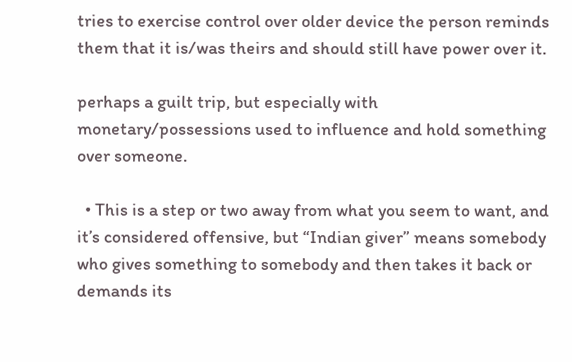tries to exercise control over older device the person reminds them that it is/was theirs and should still have power over it.

perhaps a guilt trip, but especially with monetary/possessions used to influence and hold something over someone.

  • This is a step or two away from what you seem to want, and it’s considered offensive, but “Indian giver” means somebody who gives something to somebody and then takes it back or demands its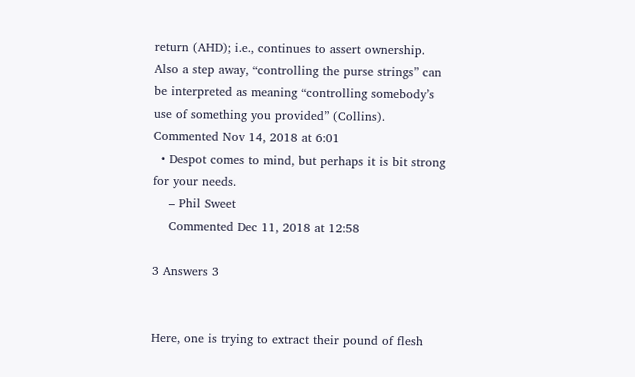return (AHD); i.e., continues to assert ownership. Also a step away, “controlling the purse strings” can be interpreted as meaning “controlling somebody’s use of something you provided” (Collins). Commented Nov 14, 2018 at 6:01
  • Despot comes to mind, but perhaps it is bit strong for your needs.
    – Phil Sweet
    Commented Dec 11, 2018 at 12:58

3 Answers 3


Here, one is trying to extract their pound of flesh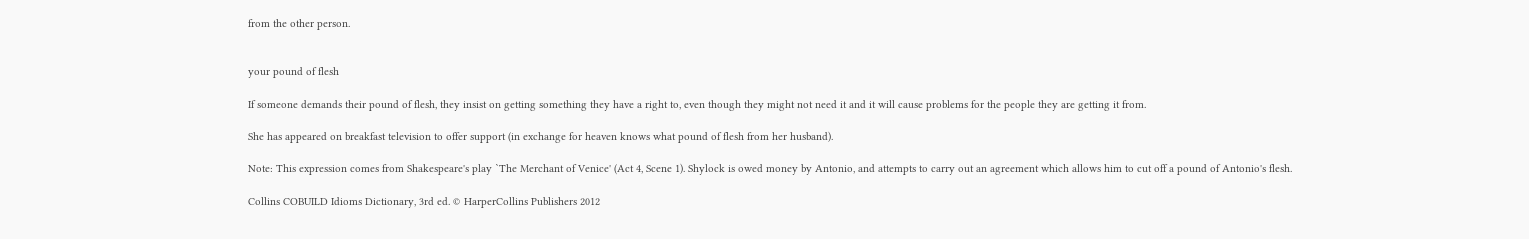from the other person.


your pound of flesh

If someone demands their pound of flesh, they insist on getting something they have a right to, even though they might not need it and it will cause problems for the people they are getting it from.

She has appeared on breakfast television to offer support (in exchange for heaven knows what pound of flesh from her husband).

Note: This expression comes from Shakespeare's play `The Merchant of Venice' (Act 4, Scene 1). Shylock is owed money by Antonio, and attempts to carry out an agreement which allows him to cut off a pound of Antonio's flesh.

Collins COBUILD Idioms Dictionary, 3rd ed. © HarperCollins Publishers 2012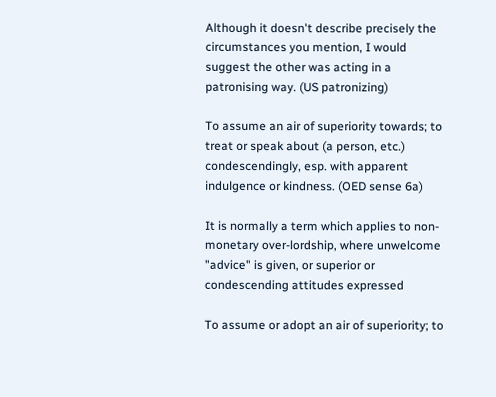Although it doesn't describe precisely the circumstances you mention, I would suggest the other was acting in a patronising way. (US patronizing)

To assume an air of superiority towards; to treat or speak about (a person, etc.) condescendingly, esp. with apparent indulgence or kindness. (OED sense 6a)

It is normally a term which applies to non-monetary over-lordship, where unwelcome "advice" is given, or superior or condescending attitudes expressed

To assume or adopt an air of superiority; to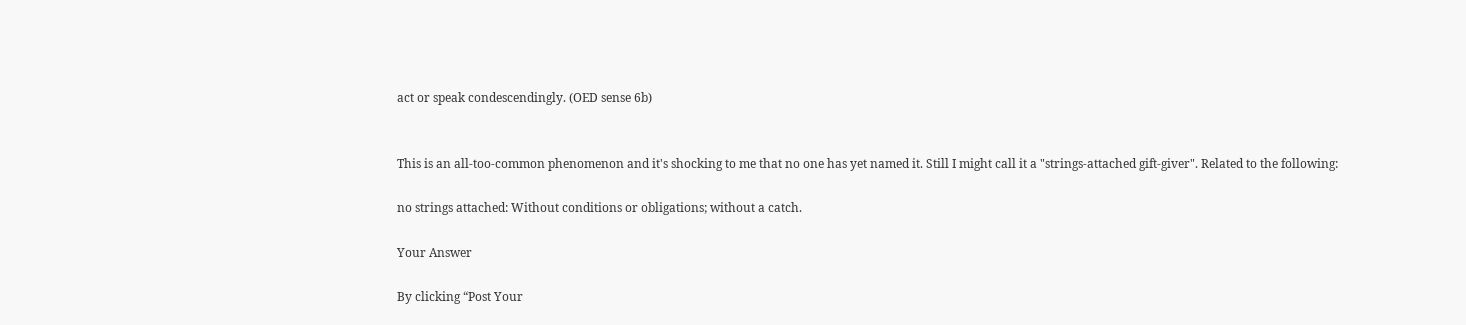act or speak condescendingly. (OED sense 6b)


This is an all-too-common phenomenon and it's shocking to me that no one has yet named it. Still I might call it a "strings-attached gift-giver". Related to the following:

no strings attached: Without conditions or obligations; without a catch.

Your Answer

By clicking “Post Your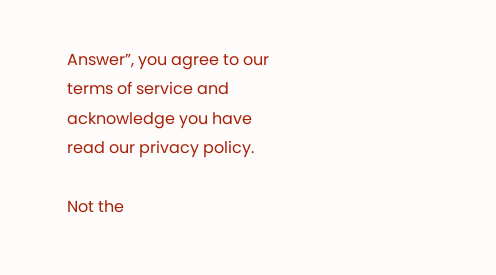Answer”, you agree to our terms of service and acknowledge you have read our privacy policy.

Not the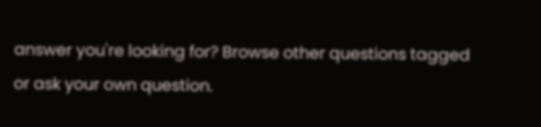answer you're looking for? Browse other questions tagged or ask your own question.